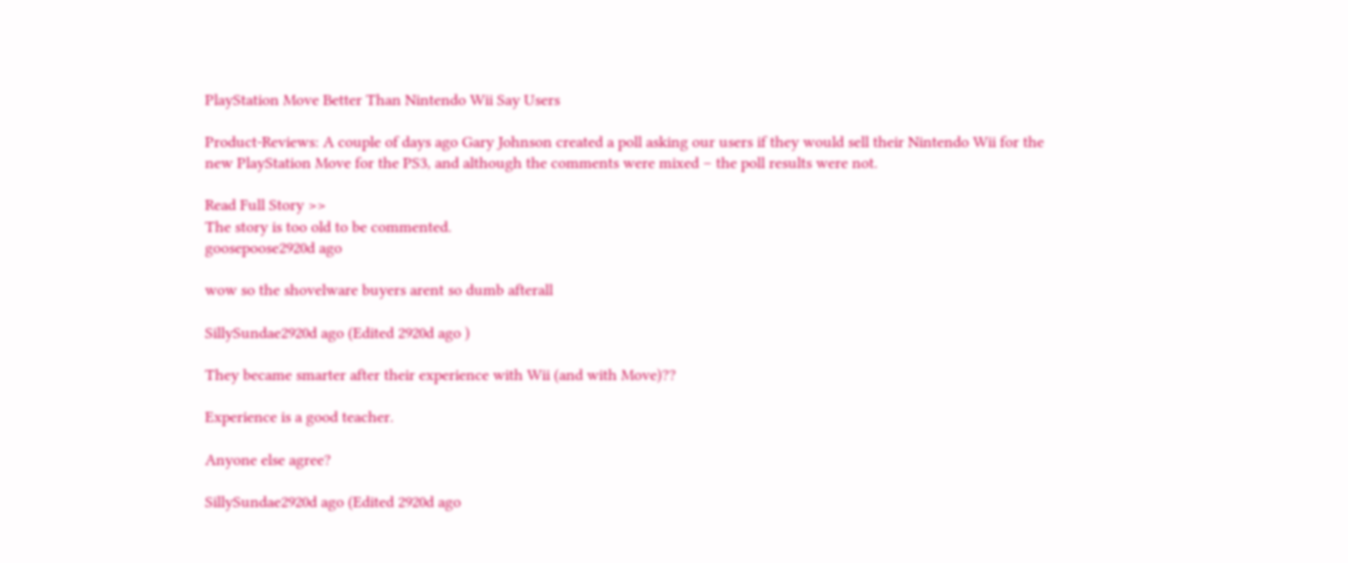PlayStation Move Better Than Nintendo Wii Say Users

Product-Reviews: A couple of days ago Gary Johnson created a poll asking our users if they would sell their Nintendo Wii for the new PlayStation Move for the PS3, and although the comments were mixed – the poll results were not.

Read Full Story >>
The story is too old to be commented.
goosepoose2920d ago

wow so the shovelware buyers arent so dumb afterall

SillySundae2920d ago (Edited 2920d ago )

They became smarter after their experience with Wii (and with Move)??

Experience is a good teacher.

Anyone else agree?

SillySundae2920d ago (Edited 2920d ago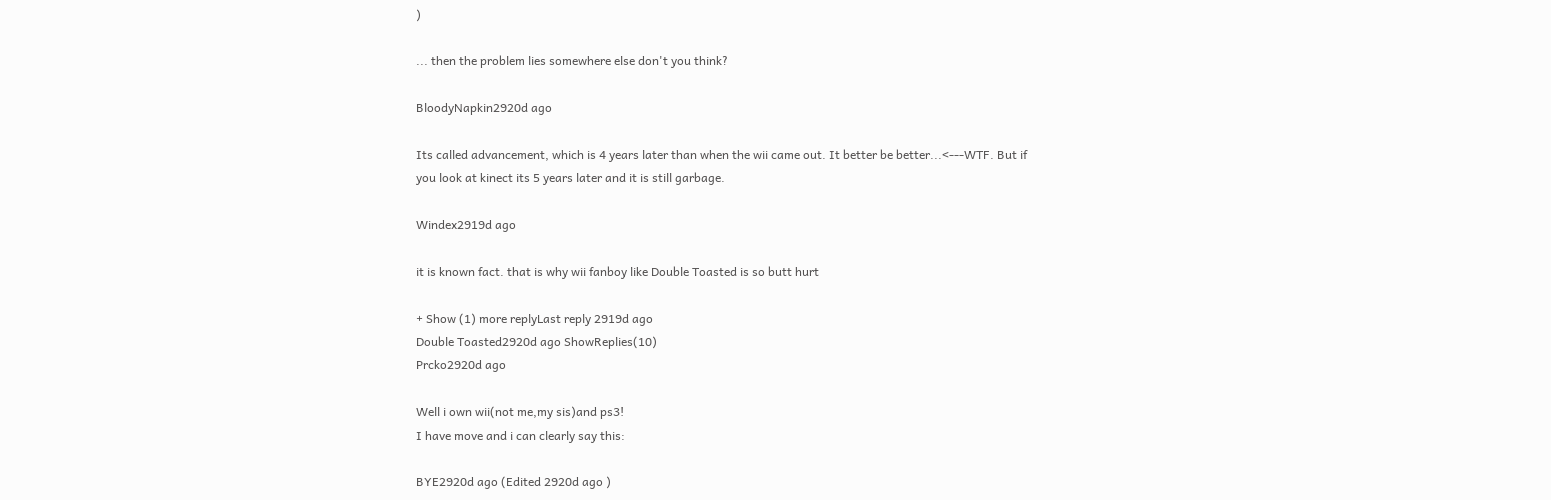)

... then the problem lies somewhere else don't you think?

BloodyNapkin2920d ago

Its called advancement, which is 4 years later than when the wii came out. It better be better...<---WTF. But if you look at kinect its 5 years later and it is still garbage.

Windex2919d ago

it is known fact. that is why wii fanboy like Double Toasted is so butt hurt

+ Show (1) more replyLast reply 2919d ago
Double Toasted2920d ago ShowReplies(10)
Prcko2920d ago

Well i own wii(not me,my sis)and ps3!
I have move and i can clearly say this:

BYE2920d ago (Edited 2920d ago )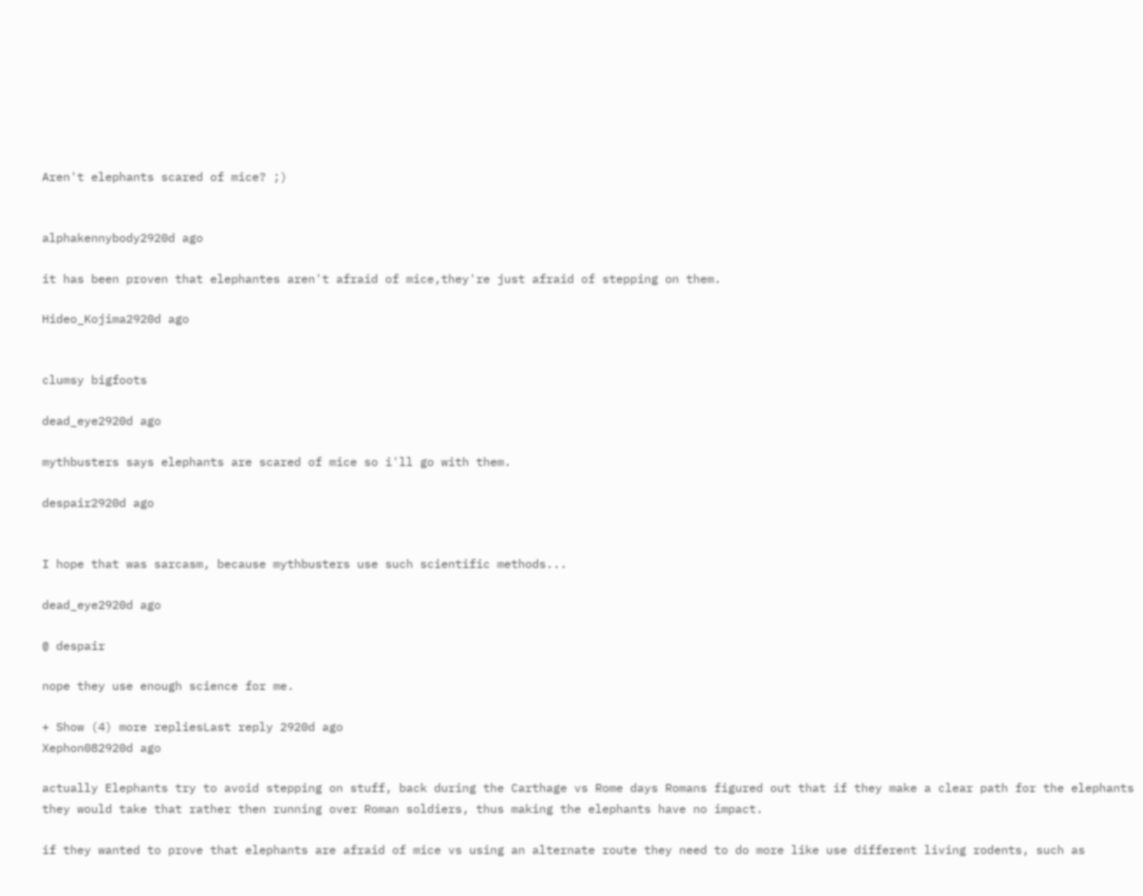Aren't elephants scared of mice? ;)


alphakennybody2920d ago

it has been proven that elephantes aren't afraid of mice,they're just afraid of stepping on them.

Hideo_Kojima2920d ago


clumsy bigfoots

dead_eye2920d ago

mythbusters says elephants are scared of mice so i'll go with them.

despair2920d ago


I hope that was sarcasm, because mythbusters use such scientific methods...

dead_eye2920d ago

@ despair

nope they use enough science for me.

+ Show (4) more repliesLast reply 2920d ago
Xephon082920d ago

actually Elephants try to avoid stepping on stuff, back during the Carthage vs Rome days Romans figured out that if they make a clear path for the elephants they would take that rather then running over Roman soldiers, thus making the elephants have no impact.

if they wanted to prove that elephants are afraid of mice vs using an alternate route they need to do more like use different living rodents, such as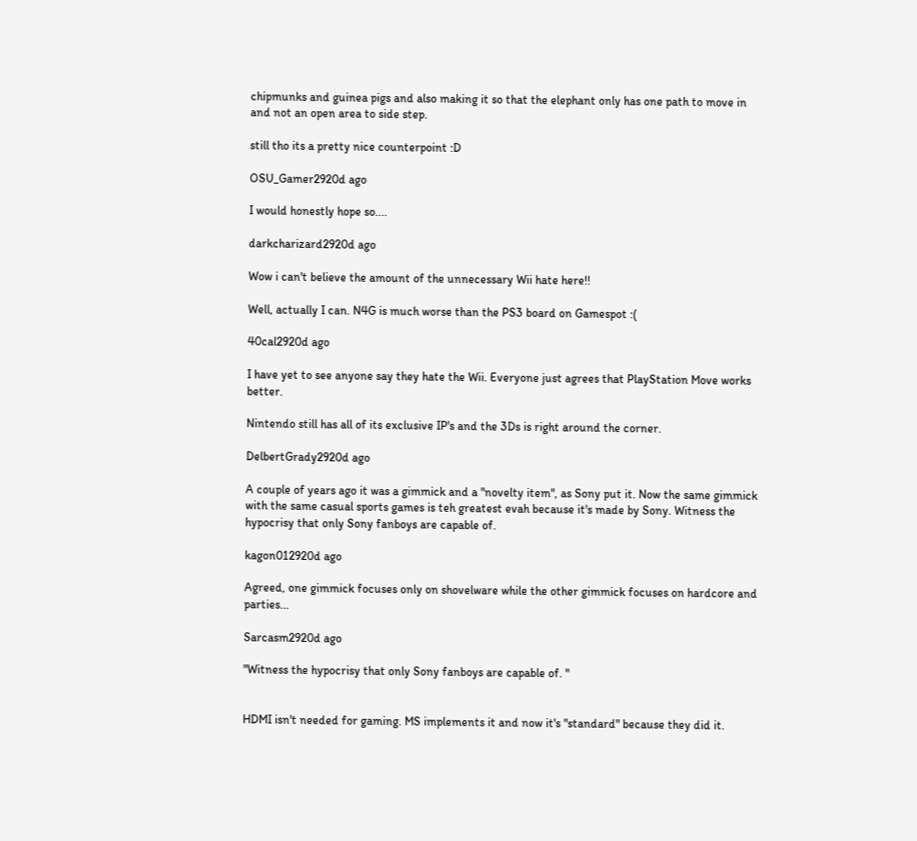chipmunks and guinea pigs and also making it so that the elephant only has one path to move in and not an open area to side step.

still tho its a pretty nice counterpoint :D

OSU_Gamer2920d ago

I would honestly hope so....

darkcharizard2920d ago

Wow i can't believe the amount of the unnecessary Wii hate here!!

Well, actually I can. N4G is much worse than the PS3 board on Gamespot :(

40cal2920d ago

I have yet to see anyone say they hate the Wii. Everyone just agrees that PlayStation Move works better.

Nintendo still has all of its exclusive IP's and the 3Ds is right around the corner.

DelbertGrady2920d ago

A couple of years ago it was a gimmick and a "novelty item", as Sony put it. Now the same gimmick with the same casual sports games is teh greatest evah because it's made by Sony. Witness the hypocrisy that only Sony fanboys are capable of.

kagon012920d ago

Agreed, one gimmick focuses only on shovelware while the other gimmick focuses on hardcore and parties...

Sarcasm2920d ago

"Witness the hypocrisy that only Sony fanboys are capable of. "


HDMI isn't needed for gaming. MS implements it and now it's "standard" because they did it.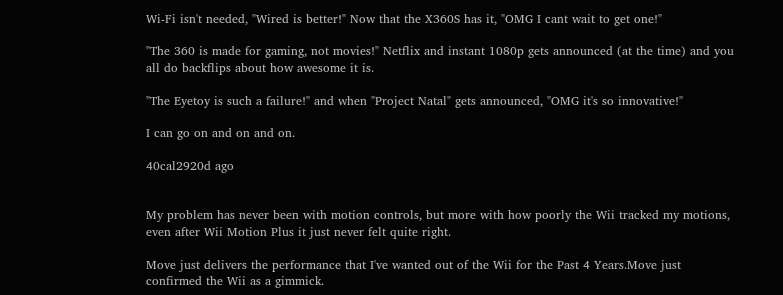Wi-Fi isn't needed, "Wired is better!" Now that the X360S has it, "OMG I cant wait to get one!"

"The 360 is made for gaming, not movies!" Netflix and instant 1080p gets announced (at the time) and you all do backflips about how awesome it is.

"The Eyetoy is such a failure!" and when "Project Natal" gets announced, "OMG it's so innovative!"

I can go on and on and on.

40cal2920d ago


My problem has never been with motion controls, but more with how poorly the Wii tracked my motions, even after Wii Motion Plus it just never felt quite right.

Move just delivers the performance that I've wanted out of the Wii for the Past 4 Years.Move just confirmed the Wii as a gimmick.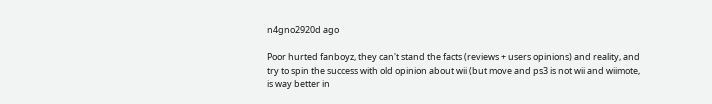n4gno2920d ago

Poor hurted fanboyz, they can't stand the facts (reviews + users opinions) and reality, and try to spin the success with old opinion about wii (but move and ps3 is not wii and wiimote, is way better in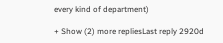every kind of department)

+ Show (2) more repliesLast reply 2920d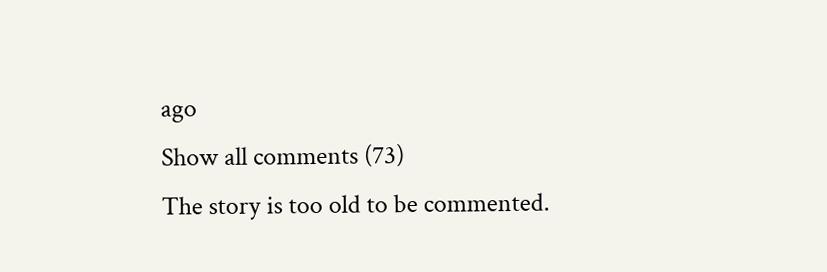ago
Show all comments (73)
The story is too old to be commented.